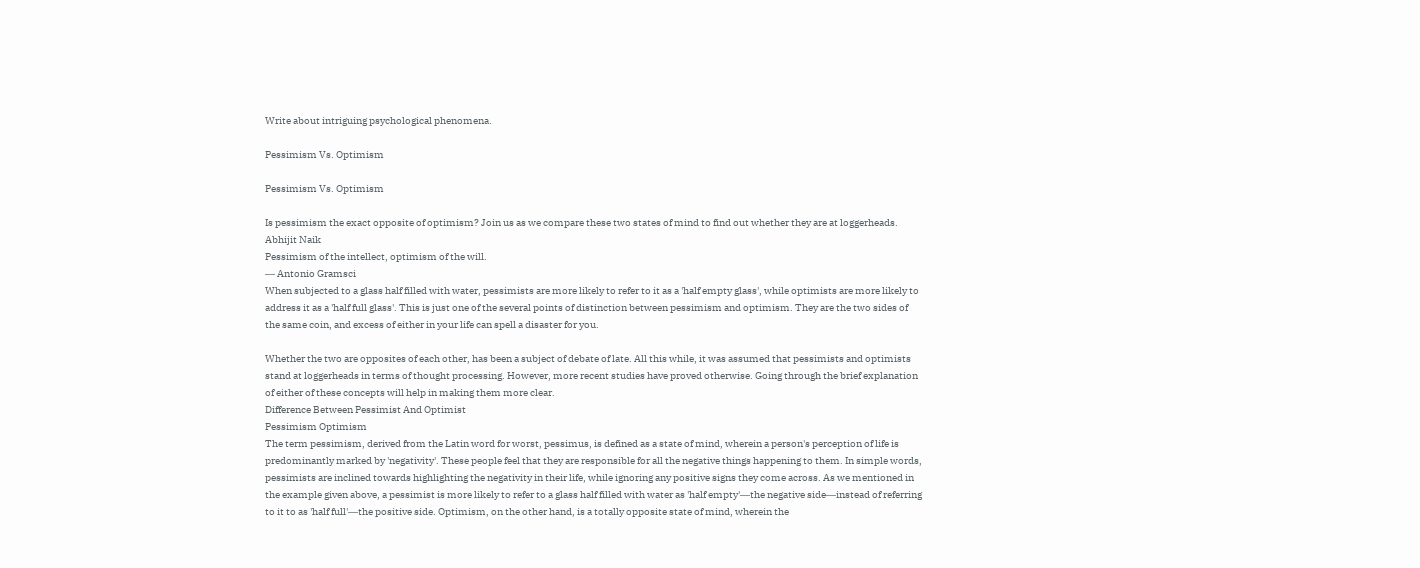Write about intriguing psychological phenomena.

Pessimism Vs. Optimism

Pessimism Vs. Optimism

Is pessimism the exact opposite of optimism? Join us as we compare these two states of mind to find out whether they are at loggerheads.
Abhijit Naik
Pessimism of the intellect, optimism of the will.
― Antonio Gramsci
When subjected to a glass half filled with water, pessimists are more likely to refer to it as a 'half empty glass', while optimists are more likely to address it as a 'half full glass'. This is just one of the several points of distinction between pessimism and optimism. They are the two sides of the same coin, and excess of either in your life can spell a disaster for you.

Whether the two are opposites of each other, has been a subject of debate of late. All this while, it was assumed that pessimists and optimists stand at loggerheads in terms of thought processing. However, more recent studies have proved otherwise. Going through the brief explanation of either of these concepts will help in making them more clear.
Difference Between Pessimist And Optimist
Pessimism Optimism
The term pessimism, derived from the Latin word for worst, pessimus, is defined as a state of mind, wherein a person's perception of life is predominantly marked by 'negativity'. These people feel that they are responsible for all the negative things happening to them. In simple words, pessimists are inclined towards highlighting the negativity in their life, while ignoring any positive signs they come across. As we mentioned in the example given above, a pessimist is more likely to refer to a glass half filled with water as 'half empty'―the negative side―instead of referring to it to as 'half full'―the positive side. Optimism, on the other hand, is a totally opposite state of mind, wherein the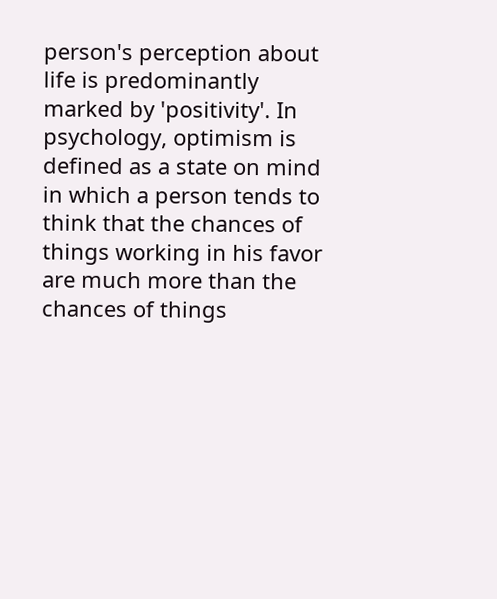person's perception about life is predominantly marked by 'positivity'. In psychology, optimism is defined as a state on mind in which a person tends to think that the chances of things working in his favor are much more than the chances of things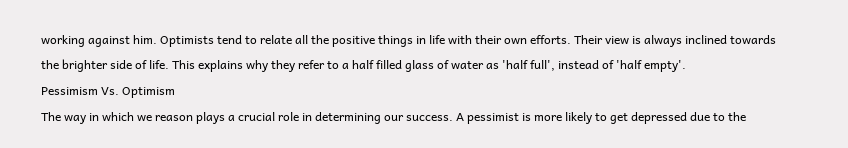working against him. Optimists tend to relate all the positive things in life with their own efforts. Their view is always inclined towards the brighter side of life. This explains why they refer to a half filled glass of water as 'half full', instead of 'half empty'.
Pessimism Vs. Optimism
The way in which we reason plays a crucial role in determining our success. A pessimist is more likely to get depressed due to the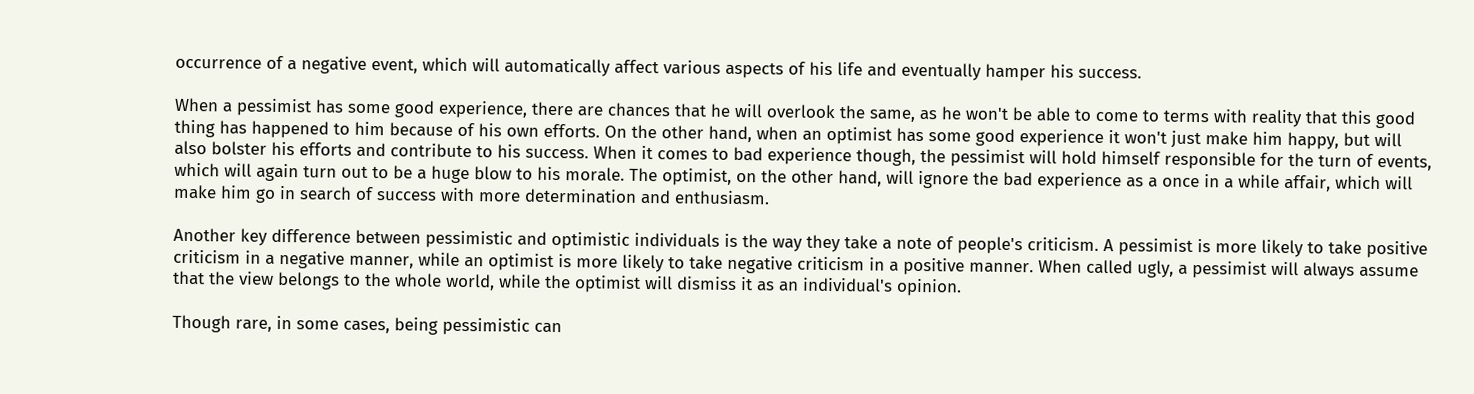occurrence of a negative event, which will automatically affect various aspects of his life and eventually hamper his success.

When a pessimist has some good experience, there are chances that he will overlook the same, as he won't be able to come to terms with reality that this good thing has happened to him because of his own efforts. On the other hand, when an optimist has some good experience it won't just make him happy, but will also bolster his efforts and contribute to his success. When it comes to bad experience though, the pessimist will hold himself responsible for the turn of events, which will again turn out to be a huge blow to his morale. The optimist, on the other hand, will ignore the bad experience as a once in a while affair, which will make him go in search of success with more determination and enthusiasm.

Another key difference between pessimistic and optimistic individuals is the way they take a note of people's criticism. A pessimist is more likely to take positive criticism in a negative manner, while an optimist is more likely to take negative criticism in a positive manner. When called ugly, a pessimist will always assume that the view belongs to the whole world, while the optimist will dismiss it as an individual's opinion.

Though rare, in some cases, being pessimistic can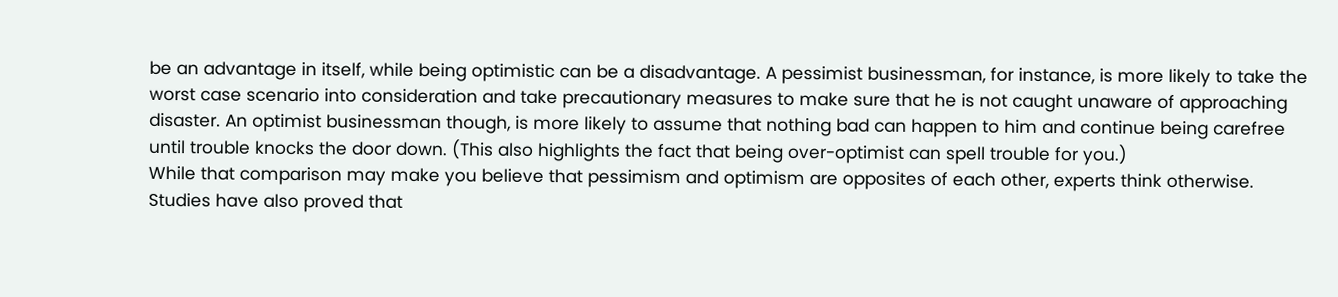be an advantage in itself, while being optimistic can be a disadvantage. A pessimist businessman, for instance, is more likely to take the worst case scenario into consideration and take precautionary measures to make sure that he is not caught unaware of approaching disaster. An optimist businessman though, is more likely to assume that nothing bad can happen to him and continue being carefree until trouble knocks the door down. (This also highlights the fact that being over-optimist can spell trouble for you.)
While that comparison may make you believe that pessimism and optimism are opposites of each other, experts think otherwise. Studies have also proved that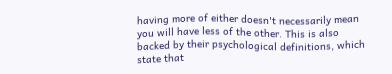having more of either doesn't necessarily mean you will have less of the other. This is also backed by their psychological definitions, which state that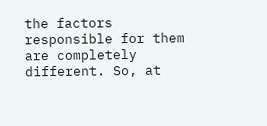the factors responsible for them are completely different. So, at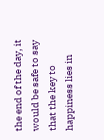the end of the day, it would be safe to say that the key to happiness lies in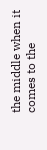the middle when it comes to the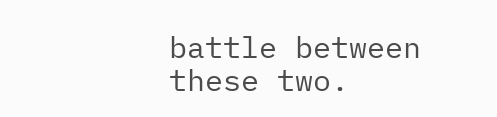battle between these two.